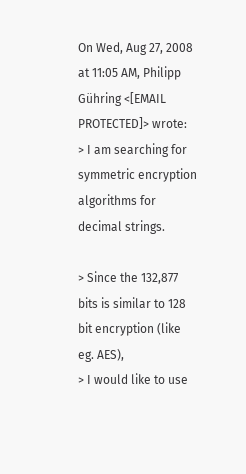On Wed, Aug 27, 2008 at 11:05 AM, Philipp Gühring <[EMAIL PROTECTED]> wrote:
> I am searching for symmetric encryption algorithms for decimal strings.

> Since the 132,877 bits is similar to 128 bit encryption (like eg. AES),
> I would like to use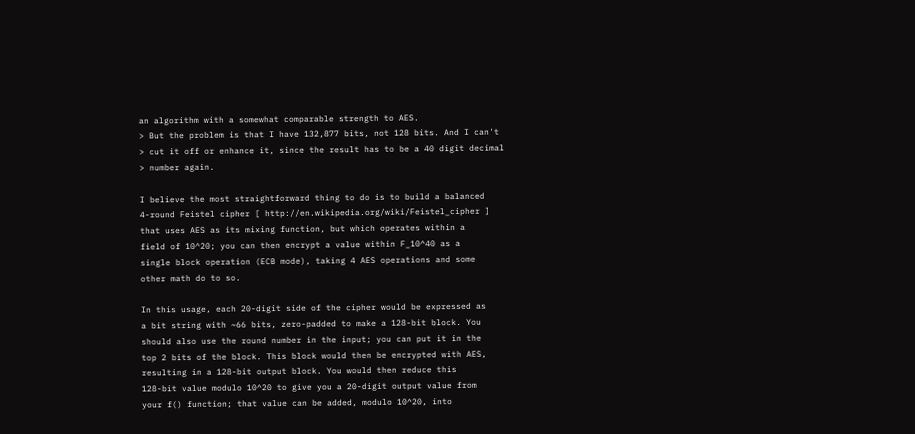an algorithm with a somewhat comparable strength to AES.
> But the problem is that I have 132,877 bits, not 128 bits. And I can't
> cut it off or enhance it, since the result has to be a 40 digit decimal
> number again.

I believe the most straightforward thing to do is to build a balanced
4-round Feistel cipher [ http://en.wikipedia.org/wiki/Feistel_cipher ]
that uses AES as its mixing function, but which operates within a
field of 10^20; you can then encrypt a value within F_10^40 as a
single block operation (ECB mode), taking 4 AES operations and some
other math do to so.

In this usage, each 20-digit side of the cipher would be expressed as
a bit string with ~66 bits, zero-padded to make a 128-bit block. You
should also use the round number in the input; you can put it in the
top 2 bits of the block. This block would then be encrypted with AES,
resulting in a 128-bit output block. You would then reduce this
128-bit value modulo 10^20 to give you a 20-digit output value from
your f() function; that value can be added, modulo 10^20, into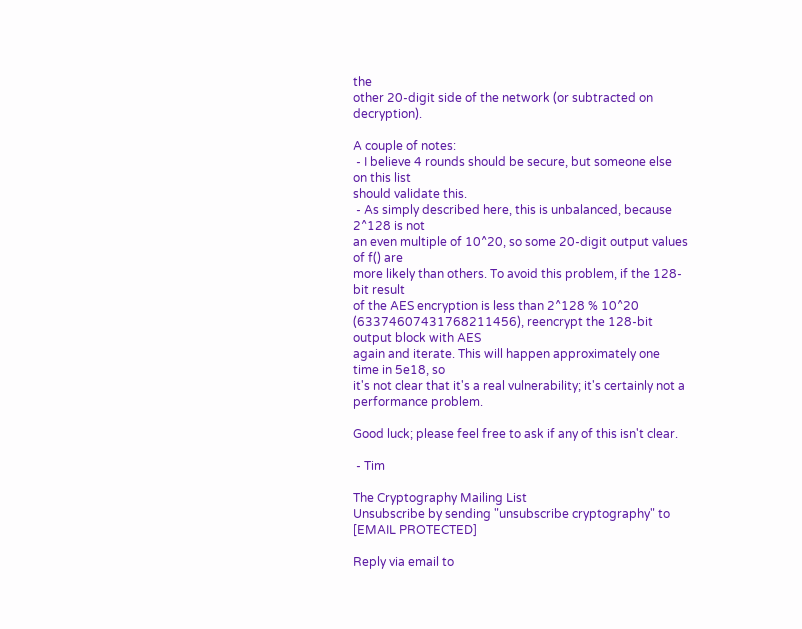the
other 20-digit side of the network (or subtracted on decryption).

A couple of notes:
 - I believe 4 rounds should be secure, but someone else on this list
should validate this.
 - As simply described here, this is unbalanced, because 2^128 is not
an even multiple of 10^20, so some 20-digit output values of f() are
more likely than others. To avoid this problem, if the 128-bit result
of the AES encryption is less than 2^128 % 10^20
(63374607431768211456), reencrypt the 128-bit output block with AES
again and iterate. This will happen approximately one time in 5e18, so
it's not clear that it's a real vulnerability; it's certainly not a
performance problem.

Good luck; please feel free to ask if any of this isn't clear.

 - Tim

The Cryptography Mailing List
Unsubscribe by sending "unsubscribe cryptography" to [EMAIL PROTECTED]

Reply via email to